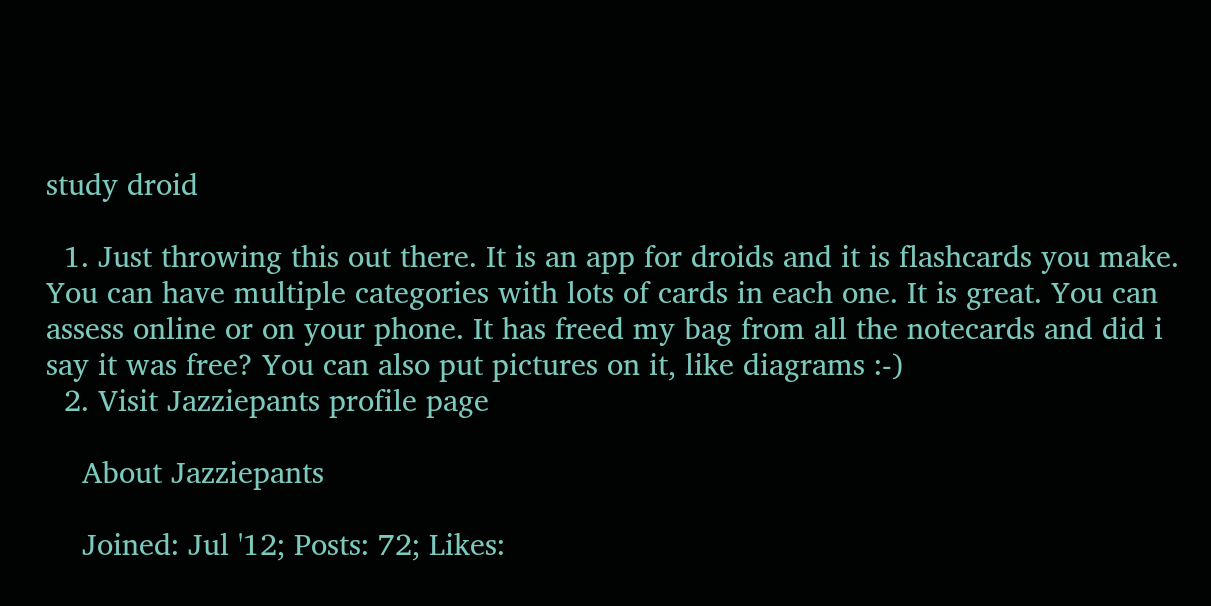study droid

  1. Just throwing this out there. It is an app for droids and it is flashcards you make. You can have multiple categories with lots of cards in each one. It is great. You can assess online or on your phone. It has freed my bag from all the notecards and did i say it was free? You can also put pictures on it, like diagrams :-)
  2. Visit Jazziepants profile page

    About Jazziepants

    Joined: Jul '12; Posts: 72; Likes: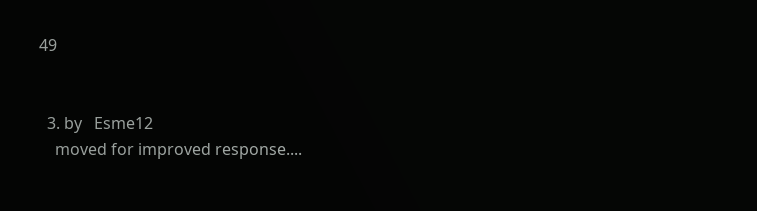49


  3. by   Esme12
    moved for improved response....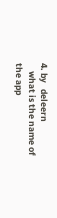4. by   deleern
    what is the name of the app